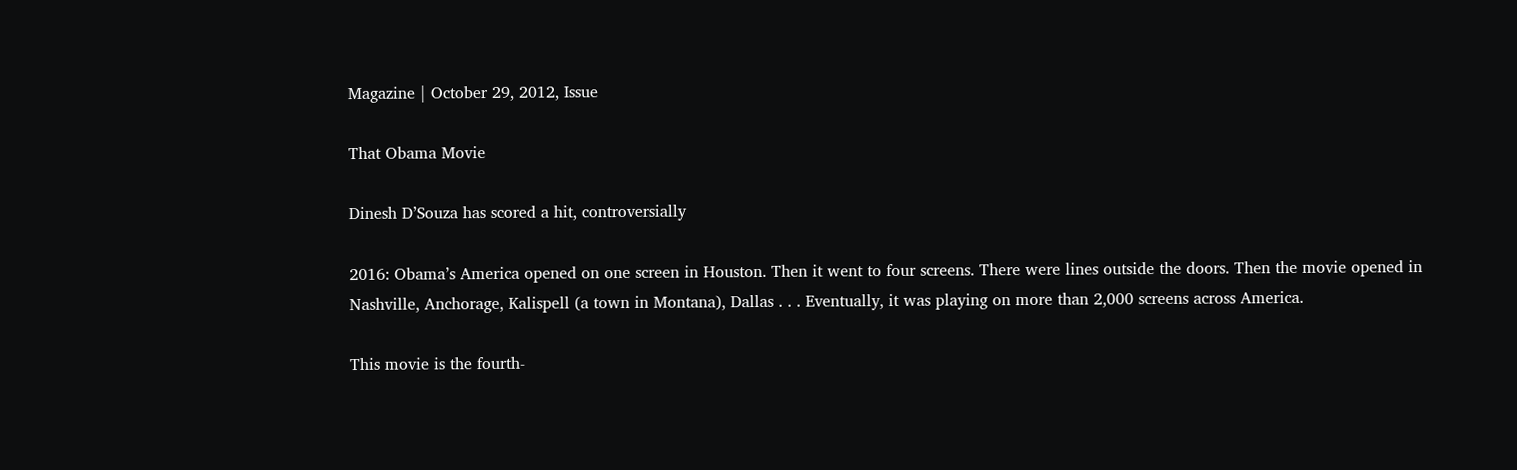Magazine | October 29, 2012, Issue

That Obama Movie

Dinesh D’Souza has scored a hit, controversially

2016: Obama’s America opened on one screen in Houston. Then it went to four screens. There were lines outside the doors. Then the movie opened in Nashville, Anchorage, Kalispell (a town in Montana), Dallas . . . Eventually, it was playing on more than 2,000 screens across America.

This movie is the fourth-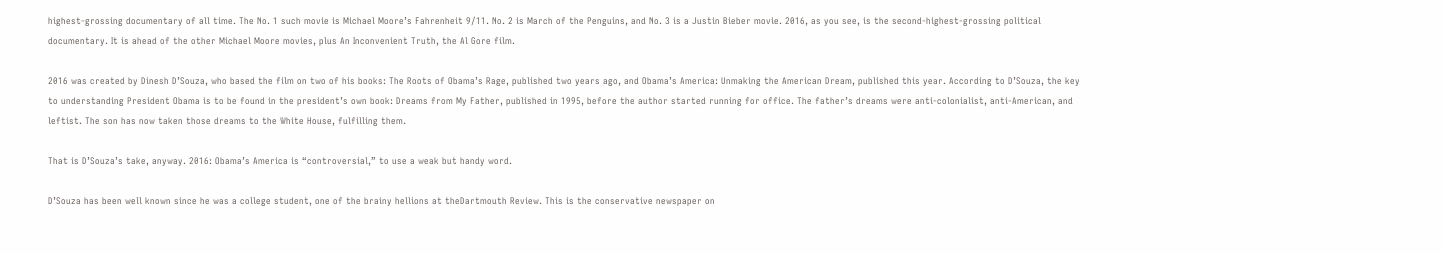highest-grossing documentary of all time. The No. 1 such movie is Michael Moore’s Fahrenheit 9/11. No. 2 is March of the Penguins, and No. 3 is a Justin Bieber movie. 2016, as you see, is the second-highest-grossing political documentary. It is ahead of the other Michael Moore movies, plus An Inconvenient Truth, the Al Gore film.

2016 was created by Dinesh D’Souza, who based the film on two of his books: The Roots of Obama’s Rage, published two years ago, and Obama’s America: Unmaking the American Dream, published this year. According to D’Souza, the key to understanding President Obama is to be found in the president’s own book: Dreams from My Father, published in 1995, before the author started running for office. The father’s dreams were anti-colonialist, anti-American, and leftist. The son has now taken those dreams to the White House, fulfilling them.

That is D’Souza’s take, anyway. 2016: Obama’s America is “controversial,” to use a weak but handy word.

D’Souza has been well known since he was a college student, one of the brainy hellions at theDartmouth Review. This is the conservative newspaper on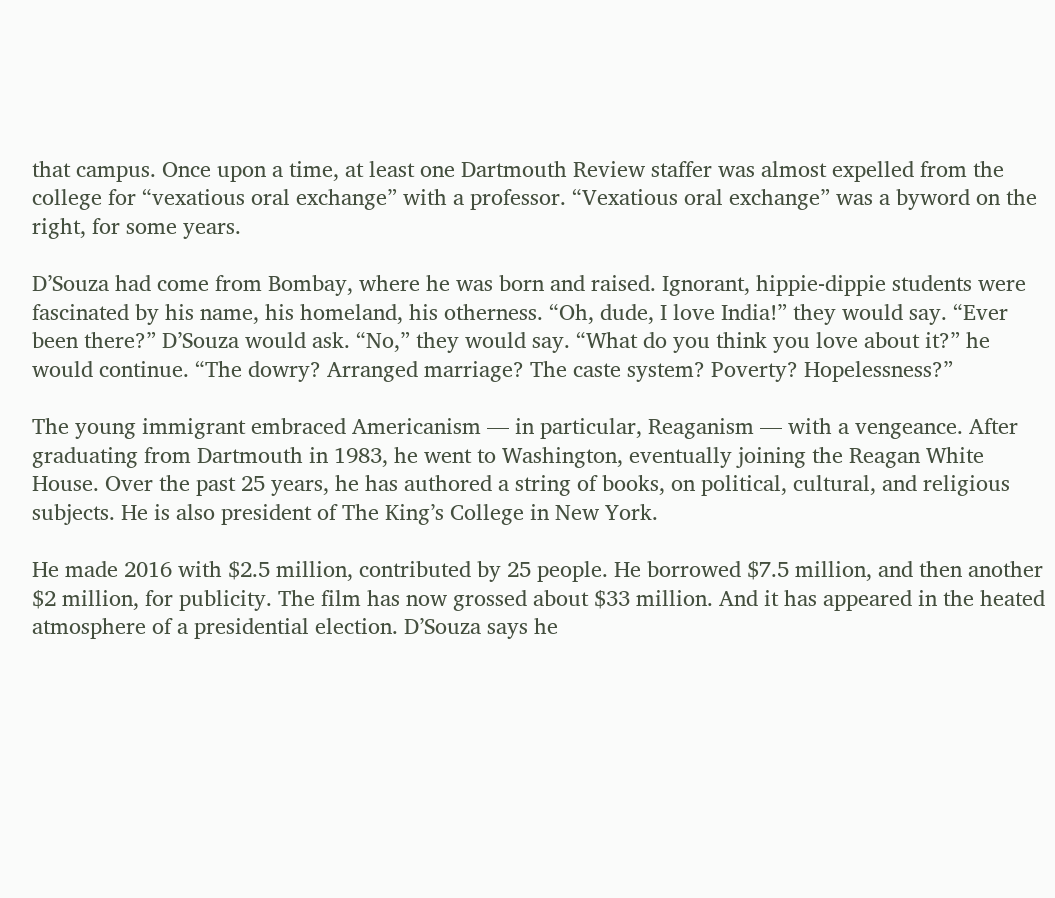that campus. Once upon a time, at least one Dartmouth Review staffer was almost expelled from the college for “vexatious oral exchange” with a professor. “Vexatious oral exchange” was a byword on the right, for some years.

D’Souza had come from Bombay, where he was born and raised. Ignorant, hippie-dippie students were fascinated by his name, his homeland, his otherness. “Oh, dude, I love India!” they would say. “Ever been there?” D’Souza would ask. “No,” they would say. “What do you think you love about it?” he would continue. “The dowry? Arranged marriage? The caste system? Poverty? Hopelessness?”

The young immigrant embraced Americanism — in particular, Reaganism — with a vengeance. After graduating from Dartmouth in 1983, he went to Washington, eventually joining the Reagan White House. Over the past 25 years, he has authored a string of books, on political, cultural, and religious subjects. He is also president of The King’s College in New York.

He made 2016 with $2.5 million, contributed by 25 people. He borrowed $7.5 million, and then another $2 million, for publicity. The film has now grossed about $33 million. And it has appeared in the heated atmosphere of a presidential election. D’Souza says he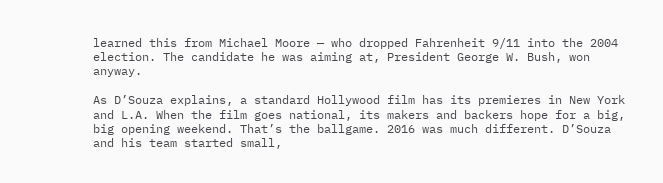learned this from Michael Moore — who dropped Fahrenheit 9/11 into the 2004 election. The candidate he was aiming at, President George W. Bush, won anyway.

As D’Souza explains, a standard Hollywood film has its premieres in New York and L.A. When the film goes national, its makers and backers hope for a big, big opening weekend. That’s the ballgame. 2016 was much different. D’Souza and his team started small,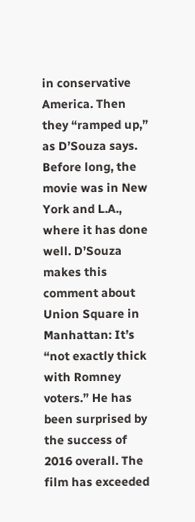in conservative America. Then they “ramped up,” as D’Souza says. Before long, the movie was in New York and L.A., where it has done well. D’Souza makes this comment about Union Square in Manhattan: It’s “not exactly thick with Romney voters.” He has been surprised by the success of 2016 overall. The film has exceeded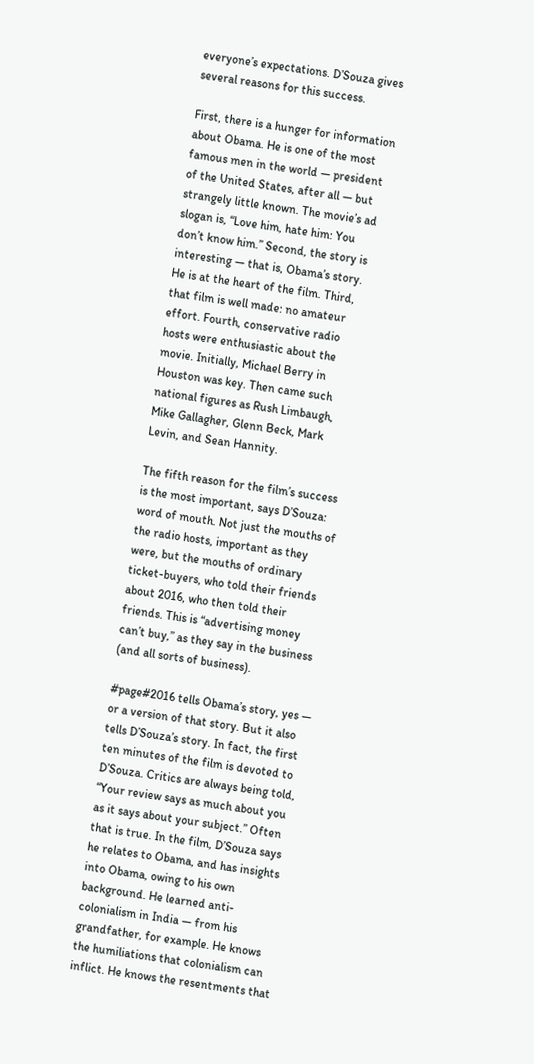everyone’s expectations. D’Souza gives several reasons for this success.

First, there is a hunger for information about Obama. He is one of the most famous men in the world — president of the United States, after all — but strangely little known. The movie’s ad slogan is, “Love him, hate him: You don’t know him.” Second, the story is interesting — that is, Obama’s story. He is at the heart of the film. Third, that film is well made: no amateur effort. Fourth, conservative radio hosts were enthusiastic about the movie. Initially, Michael Berry in Houston was key. Then came such national figures as Rush Limbaugh, Mike Gallagher, Glenn Beck, Mark Levin, and Sean Hannity.

The fifth reason for the film’s success is the most important, says D’Souza: word of mouth. Not just the mouths of the radio hosts, important as they were, but the mouths of ordinary ticket-buyers, who told their friends about 2016, who then told their friends. This is “advertising money can’t buy,” as they say in the business (and all sorts of business).

#page#2016 tells Obama’s story, yes — or a version of that story. But it also tells D’Souza’s story. In fact, the first ten minutes of the film is devoted to D’Souza. Critics are always being told, “Your review says as much about you as it says about your subject.” Often that is true. In the film, D’Souza says he relates to Obama, and has insights into Obama, owing to his own background. He learned anti-colonialism in India — from his grandfather, for example. He knows the humiliations that colonialism can inflict. He knows the resentments that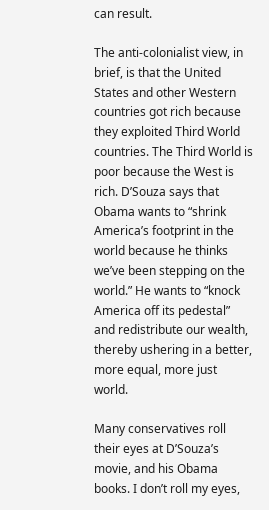can result.

The anti-colonialist view, in brief, is that the United States and other Western countries got rich because they exploited Third World countries. The Third World is poor because the West is rich. D’Souza says that Obama wants to “shrink America’s footprint in the world because he thinks we’ve been stepping on the world.” He wants to “knock America off its pedestal” and redistribute our wealth, thereby ushering in a better, more equal, more just world.

Many conservatives roll their eyes at D’Souza’s movie, and his Obama books. I don’t roll my eyes,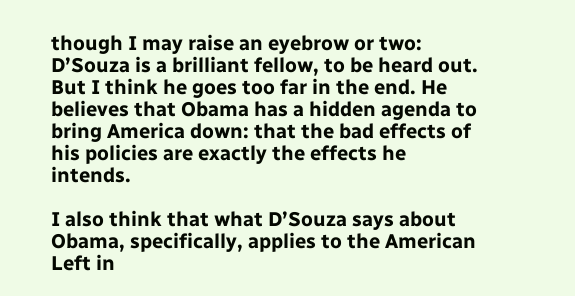though I may raise an eyebrow or two: D’Souza is a brilliant fellow, to be heard out. But I think he goes too far in the end. He believes that Obama has a hidden agenda to bring America down: that the bad effects of his policies are exactly the effects he intends.

I also think that what D’Souza says about Obama, specifically, applies to the American Left in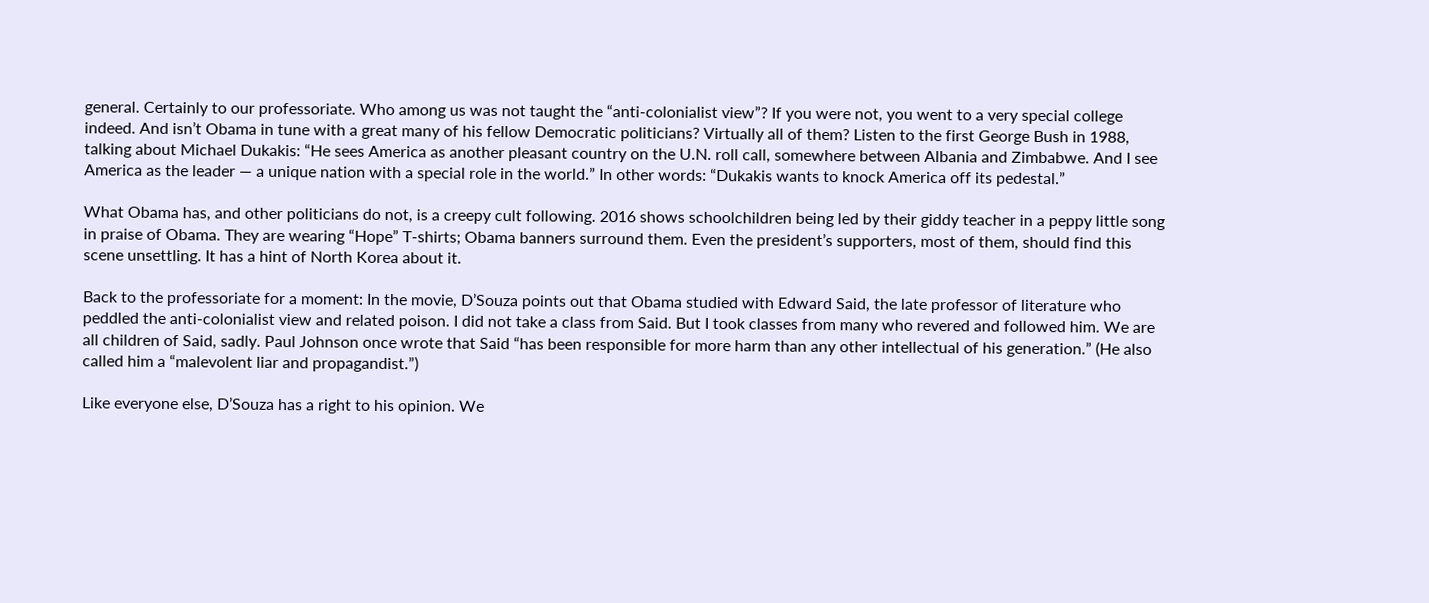general. Certainly to our professoriate. Who among us was not taught the “anti-colonialist view”? If you were not, you went to a very special college indeed. And isn’t Obama in tune with a great many of his fellow Democratic politicians? Virtually all of them? Listen to the first George Bush in 1988, talking about Michael Dukakis: “He sees America as another pleasant country on the U.N. roll call, somewhere between Albania and Zimbabwe. And I see America as the leader — a unique nation with a special role in the world.” In other words: “Dukakis wants to knock America off its pedestal.”

What Obama has, and other politicians do not, is a creepy cult following. 2016 shows schoolchildren being led by their giddy teacher in a peppy little song in praise of Obama. They are wearing “Hope” T-shirts; Obama banners surround them. Even the president’s supporters, most of them, should find this scene unsettling. It has a hint of North Korea about it.

Back to the professoriate for a moment: In the movie, D’Souza points out that Obama studied with Edward Said, the late professor of literature who peddled the anti-colonialist view and related poison. I did not take a class from Said. But I took classes from many who revered and followed him. We are all children of Said, sadly. Paul Johnson once wrote that Said “has been responsible for more harm than any other intellectual of his generation.” (He also called him a “malevolent liar and propagandist.”)

Like everyone else, D’Souza has a right to his opinion. We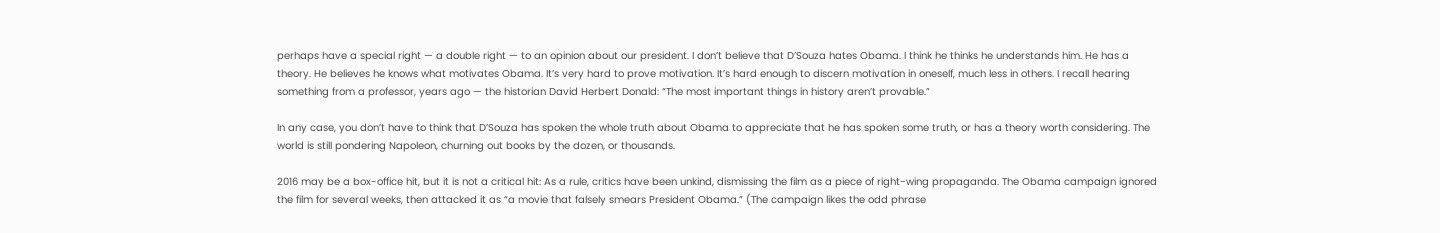perhaps have a special right — a double right — to an opinion about our president. I don’t believe that D’Souza hates Obama. I think he thinks he understands him. He has a theory. He believes he knows what motivates Obama. It’s very hard to prove motivation. It’s hard enough to discern motivation in oneself, much less in others. I recall hearing something from a professor, years ago — the historian David Herbert Donald: “The most important things in history aren’t provable.”

In any case, you don’t have to think that D’Souza has spoken the whole truth about Obama to appreciate that he has spoken some truth, or has a theory worth considering. The world is still pondering Napoleon, churning out books by the dozen, or thousands.

2016 may be a box-office hit, but it is not a critical hit: As a rule, critics have been unkind, dismissing the film as a piece of right-wing propaganda. The Obama campaign ignored the film for several weeks, then attacked it as “a movie that falsely smears President Obama.” (The campaign likes the odd phrase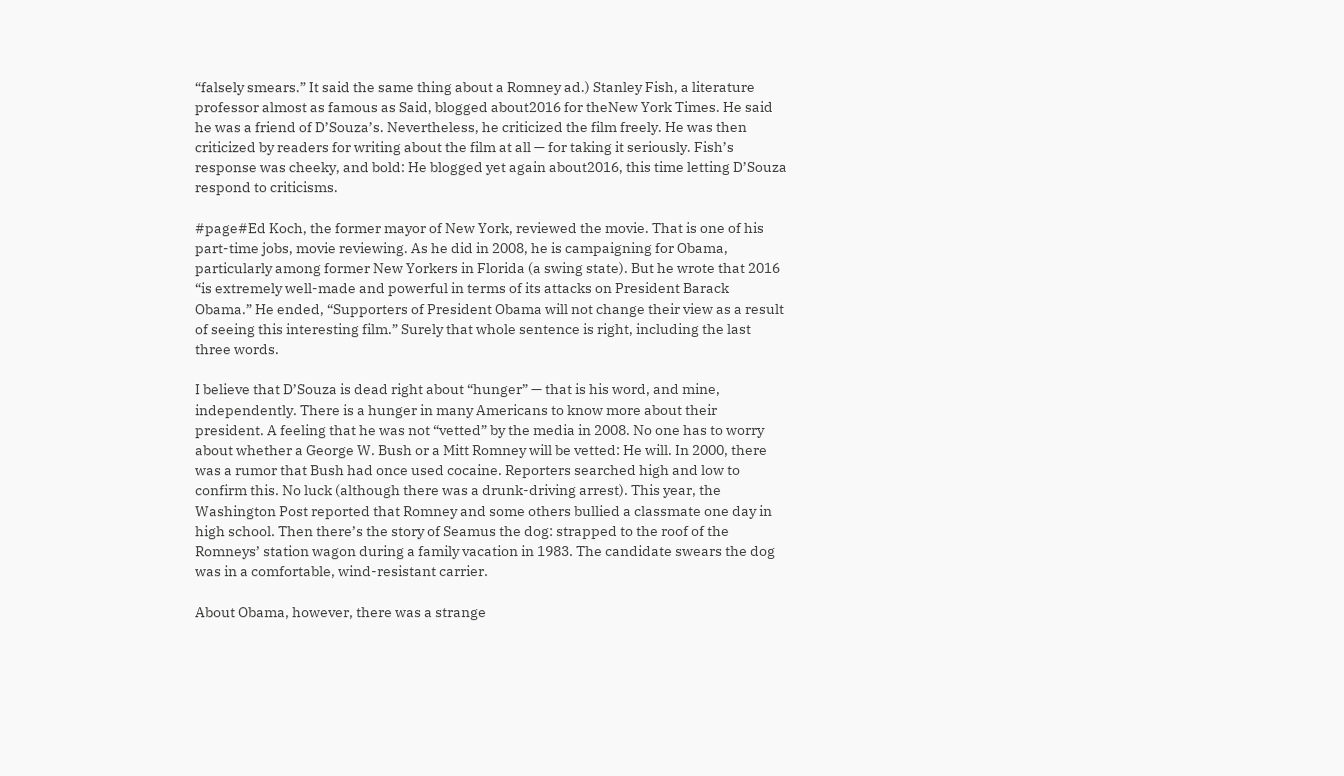“falsely smears.” It said the same thing about a Romney ad.) Stanley Fish, a literature professor almost as famous as Said, blogged about2016 for theNew York Times. He said he was a friend of D’Souza’s. Nevertheless, he criticized the film freely. He was then criticized by readers for writing about the film at all — for taking it seriously. Fish’s response was cheeky, and bold: He blogged yet again about2016, this time letting D’Souza respond to criticisms.

#page#Ed Koch, the former mayor of New York, reviewed the movie. That is one of his part-time jobs, movie reviewing. As he did in 2008, he is campaigning for Obama, particularly among former New Yorkers in Florida (a swing state). But he wrote that 2016 “is extremely well-made and powerful in terms of its attacks on President Barack Obama.” He ended, “Supporters of President Obama will not change their view as a result of seeing this interesting film.” Surely that whole sentence is right, including the last three words.

I believe that D’Souza is dead right about “hunger” — that is his word, and mine, independently. There is a hunger in many Americans to know more about their president. A feeling that he was not “vetted” by the media in 2008. No one has to worry about whether a George W. Bush or a Mitt Romney will be vetted: He will. In 2000, there was a rumor that Bush had once used cocaine. Reporters searched high and low to confirm this. No luck (although there was a drunk-driving arrest). This year, the Washington Post reported that Romney and some others bullied a classmate one day in high school. Then there’s the story of Seamus the dog: strapped to the roof of the Romneys’ station wagon during a family vacation in 1983. The candidate swears the dog was in a comfortable, wind-resistant carrier.

About Obama, however, there was a strange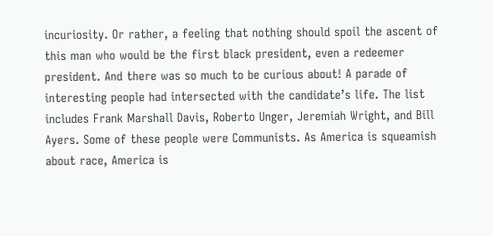incuriosity. Or rather, a feeling that nothing should spoil the ascent of this man who would be the first black president, even a redeemer president. And there was so much to be curious about! A parade of interesting people had intersected with the candidate’s life. The list includes Frank Marshall Davis, Roberto Unger, Jeremiah Wright, and Bill Ayers. Some of these people were Communists. As America is squeamish about race, America is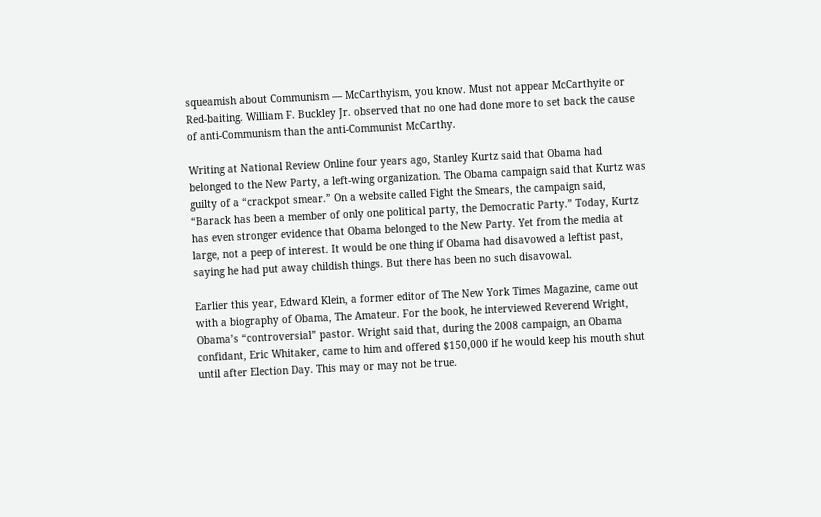squeamish about Communism — McCarthyism, you know. Must not appear McCarthyite or Red-baiting. William F. Buckley Jr. observed that no one had done more to set back the cause of anti-Communism than the anti-Communist McCarthy.

Writing at National Review Online four years ago, Stanley Kurtz said that Obama had belonged to the New Party, a left-wing organization. The Obama campaign said that Kurtz was guilty of a “crackpot smear.” On a website called Fight the Smears, the campaign said, “Barack has been a member of only one political party, the Democratic Party.” Today, Kurtz has even stronger evidence that Obama belonged to the New Party. Yet from the media at large, not a peep of interest. It would be one thing if Obama had disavowed a leftist past, saying he had put away childish things. But there has been no such disavowal.

Earlier this year, Edward Klein, a former editor of The New York Times Magazine, came out with a biography of Obama, The Amateur. For the book, he interviewed Reverend Wright, Obama’s “controversial” pastor. Wright said that, during the 2008 campaign, an Obama confidant, Eric Whitaker, came to him and offered $150,000 if he would keep his mouth shut until after Election Day. This may or may not be true.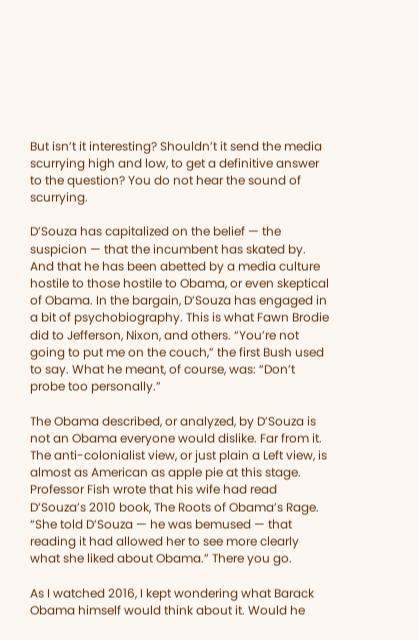But isn’t it interesting? Shouldn’t it send the media scurrying high and low, to get a definitive answer to the question? You do not hear the sound of scurrying.

D’Souza has capitalized on the belief — the suspicion — that the incumbent has skated by. And that he has been abetted by a media culture hostile to those hostile to Obama, or even skeptical of Obama. In the bargain, D’Souza has engaged in a bit of psychobiography. This is what Fawn Brodie did to Jefferson, Nixon, and others. “You’re not going to put me on the couch,” the first Bush used to say. What he meant, of course, was: “Don’t probe too personally.”

The Obama described, or analyzed, by D’Souza is not an Obama everyone would dislike. Far from it. The anti-colonialist view, or just plain a Left view, is almost as American as apple pie at this stage. Professor Fish wrote that his wife had read D’Souza’s 2010 book, The Roots of Obama’s Rage. “She told D’Souza — he was bemused — that reading it had allowed her to see more clearly what she liked about Obama.” There you go.

As I watched 2016, I kept wondering what Barack Obama himself would think about it. Would he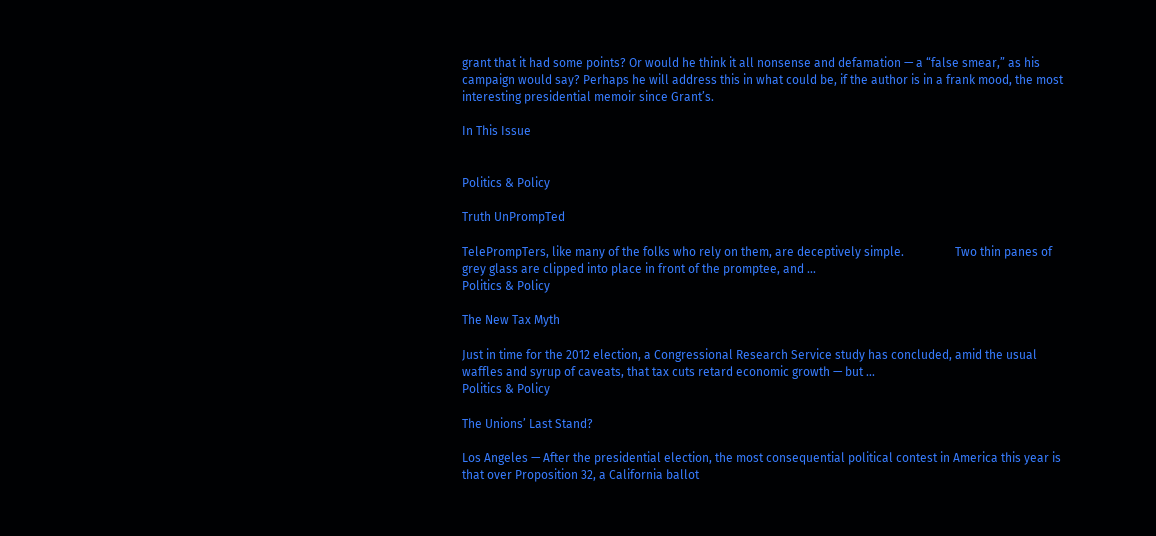grant that it had some points? Or would he think it all nonsense and defamation — a “false smear,” as his campaign would say? Perhaps he will address this in what could be, if the author is in a frank mood, the most interesting presidential memoir since Grant’s.

In This Issue


Politics & Policy

Truth UnPrompTed

TelePrompTers, like many of the folks who rely on them, are deceptively simple.                 Two thin panes of grey glass are clipped into place in front of the promptee, and ...
Politics & Policy

The New Tax Myth

Just in time for the 2012 election, a Congressional Research Service study has concluded, amid the usual waffles and syrup of caveats, that tax cuts retard economic growth — but ...
Politics & Policy

The Unions’ Last Stand?

Los Angeles — After the presidential election, the most consequential political contest in America this year is that over Proposition 32, a California ballot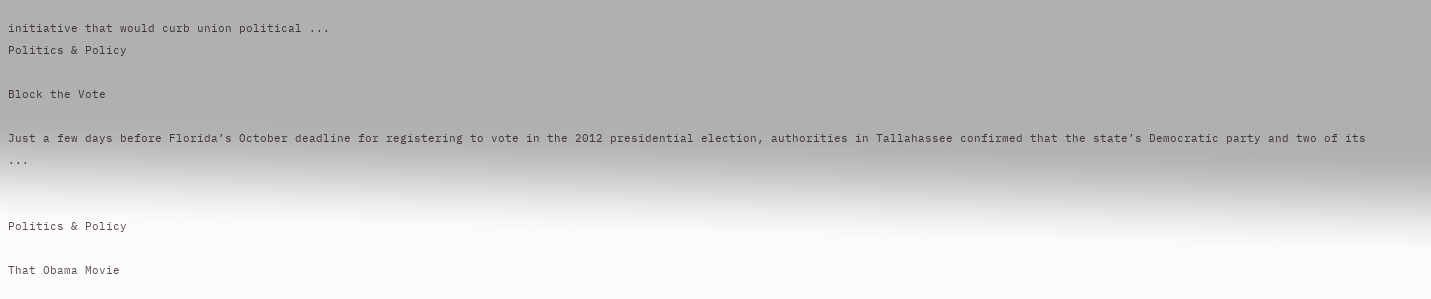initiative that would curb union political ...
Politics & Policy

Block the Vote

Just a few days before Florida’s October deadline for registering to vote in the 2012 presidential election, authorities in Tallahassee confirmed that the state’s Democratic party and two of its ...


Politics & Policy

That Obama Movie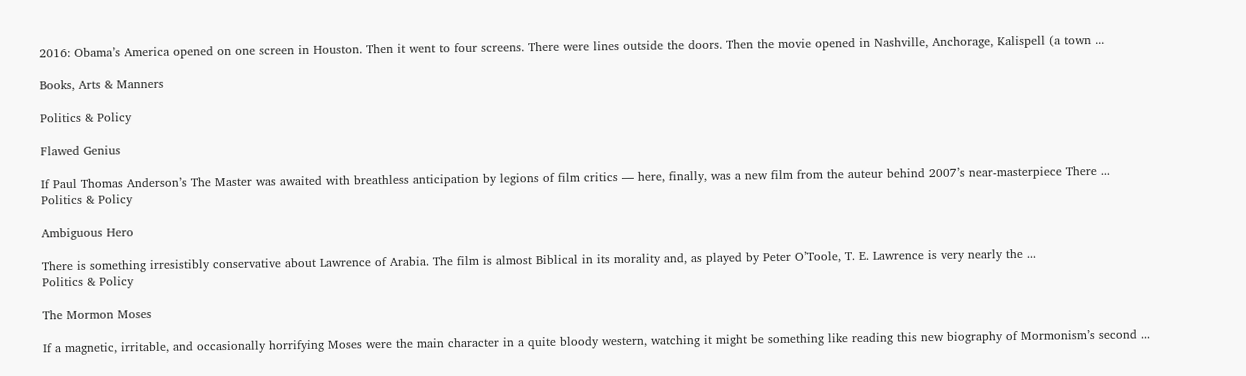2016: Obama’s America opened on one screen in Houston. Then it went to four screens. There were lines outside the doors. Then the movie opened in Nashville, Anchorage, Kalispell (a town ...

Books, Arts & Manners

Politics & Policy

Flawed Genius

If Paul Thomas Anderson’s The Master was awaited with breathless anticipation by legions of film critics — here, finally, was a new film from the auteur behind 2007’s near-masterpiece There ...
Politics & Policy

Ambiguous Hero

There is something irresistibly conservative about Lawrence of Arabia. The film is almost Biblical in its morality and, as played by Peter O’Toole, T. E. Lawrence is very nearly the ...
Politics & Policy

The Mormon Moses

If a magnetic, irritable, and occasionally horrifying Moses were the main character in a quite bloody western, watching it might be something like reading this new biography of Mormonism’s second ...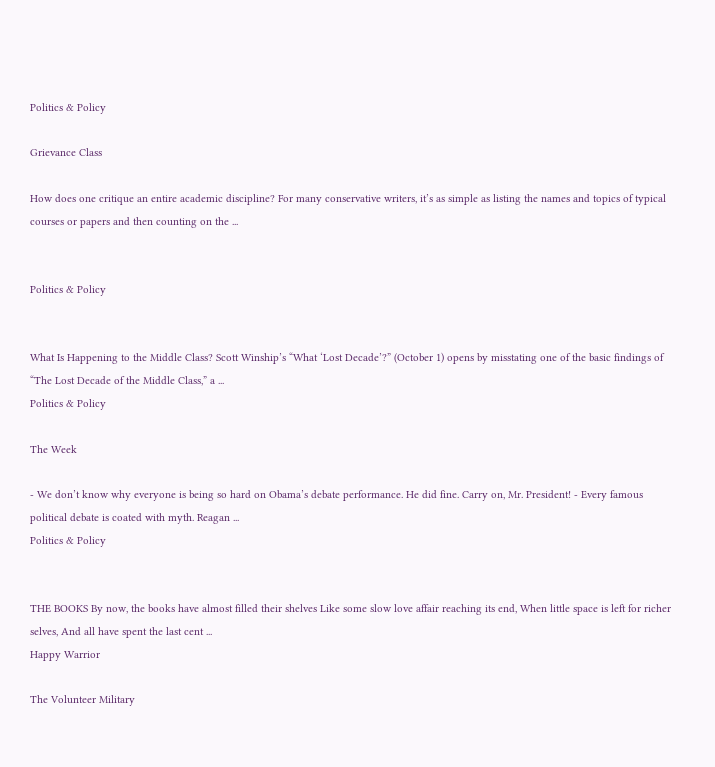Politics & Policy

Grievance Class

How does one critique an entire academic discipline? For many conservative writers, it’s as simple as listing the names and topics of typical courses or papers and then counting on the ...


Politics & Policy


What Is Happening to the Middle Class? Scott Winship’s “What ‘Lost Decade’?” (October 1) opens by misstating one of the basic findings of “The Lost Decade of the Middle Class,” a ...
Politics & Policy

The Week

‐ We don’t know why everyone is being so hard on Obama’s debate performance. He did fine. Carry on, Mr. President! ‐ Every famous political debate is coated with myth. Reagan ...
Politics & Policy


THE BOOKS By now, the books have almost filled their shelves Like some slow love affair reaching its end, When little space is left for richer selves, And all have spent the last cent ...
Happy Warrior

The Volunteer Military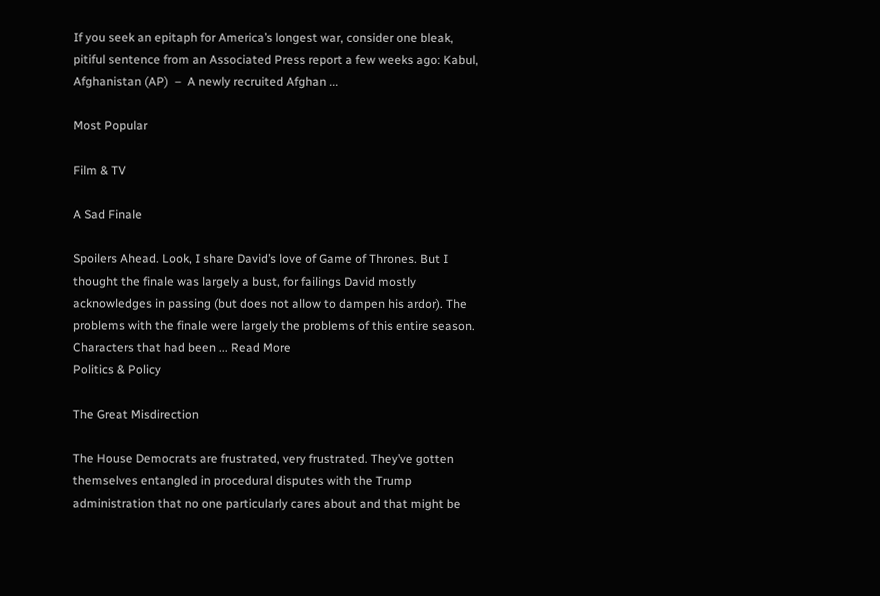If you seek an epitaph for America’s longest war, consider one bleak, pitiful sentence from an Associated Press report a few weeks ago: Kabul, Afghanistan (AP)  –  A newly recruited Afghan ...

Most Popular

Film & TV

A Sad Finale

Spoilers Ahead. Look, I share David’s love of Game of Thrones. But I thought the finale was largely a bust, for failings David mostly acknowledges in passing (but does not allow to dampen his ardor). The problems with the finale were largely the problems of this entire season. Characters that had been ... Read More
Politics & Policy

The Great Misdirection

The House Democrats are frustrated, very frustrated. They’ve gotten themselves entangled in procedural disputes with the Trump administration that no one particularly cares about and that might be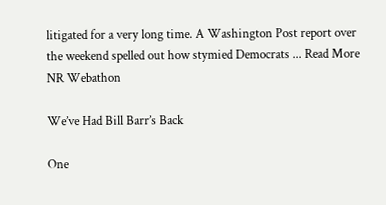litigated for a very long time. A Washington Post report over the weekend spelled out how stymied Democrats ... Read More
NR Webathon

We’ve Had Bill Barr’s Back

One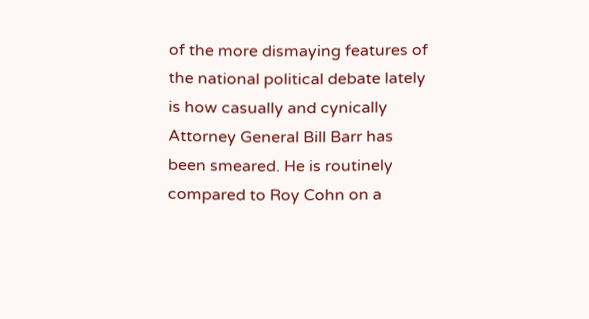of the more dismaying features of the national political debate lately is how casually and cynically Attorney General Bill Barr has been smeared. He is routinely compared to Roy Cohn on a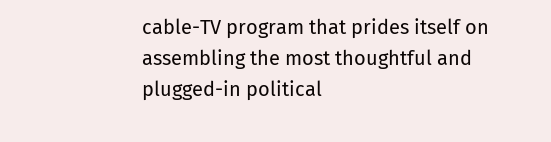cable-TV program that prides itself on assembling the most thoughtful and plugged-in political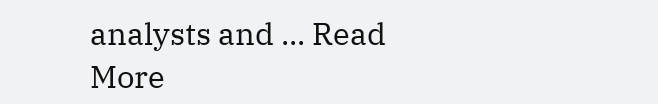analysts and ... Read More